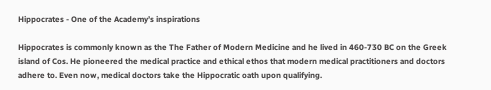Hippocrates - One of the Academy’s inspirations

Hippocrates is commonly known as the The Father of Modern Medicine and he lived in 460-730 BC on the Greek island of Cos. He pioneered the medical practice and ethical ethos that modern medical practitioners and doctors adhere to. Even now, medical doctors take the Hippocratic oath upon qualifying.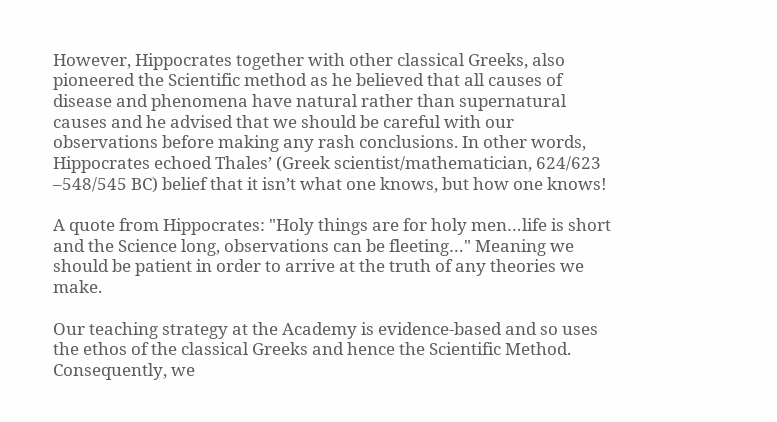However, Hippocrates together with other classical Greeks, also pioneered the Scientific method as he believed that all causes of disease and phenomena have natural rather than supernatural causes and he advised that we should be careful with our observations before making any rash conclusions. In other words, Hippocrates echoed Thales’ (Greek scientist/mathematician, 624/623 –548/545 BC) belief that it isn’t what one knows, but how one knows!

A quote from Hippocrates: "Holy things are for holy men…life is short and the Science long, observations can be fleeting…" Meaning we should be patient in order to arrive at the truth of any theories we make.

Our teaching strategy at the Academy is evidence-based and so uses the ethos of the classical Greeks and hence the Scientific Method. Consequently, we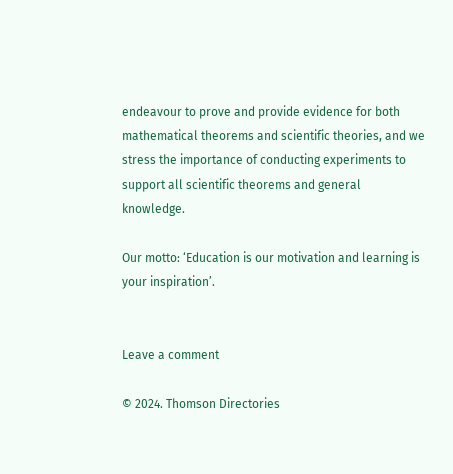endeavour to prove and provide evidence for both mathematical theorems and scientific theories, and we stress the importance of conducting experiments to support all scientific theorems and general knowledge.

Our motto: ‘Education is our motivation and learning is your inspiration’.


Leave a comment

© 2024. Thomson Directories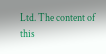Ltd. The content of this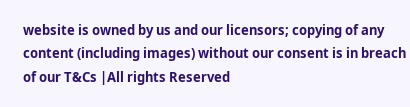website is owned by us and our licensors; copying of any content (including images) without our consent is in breach of our T&Cs |All rights Reserved